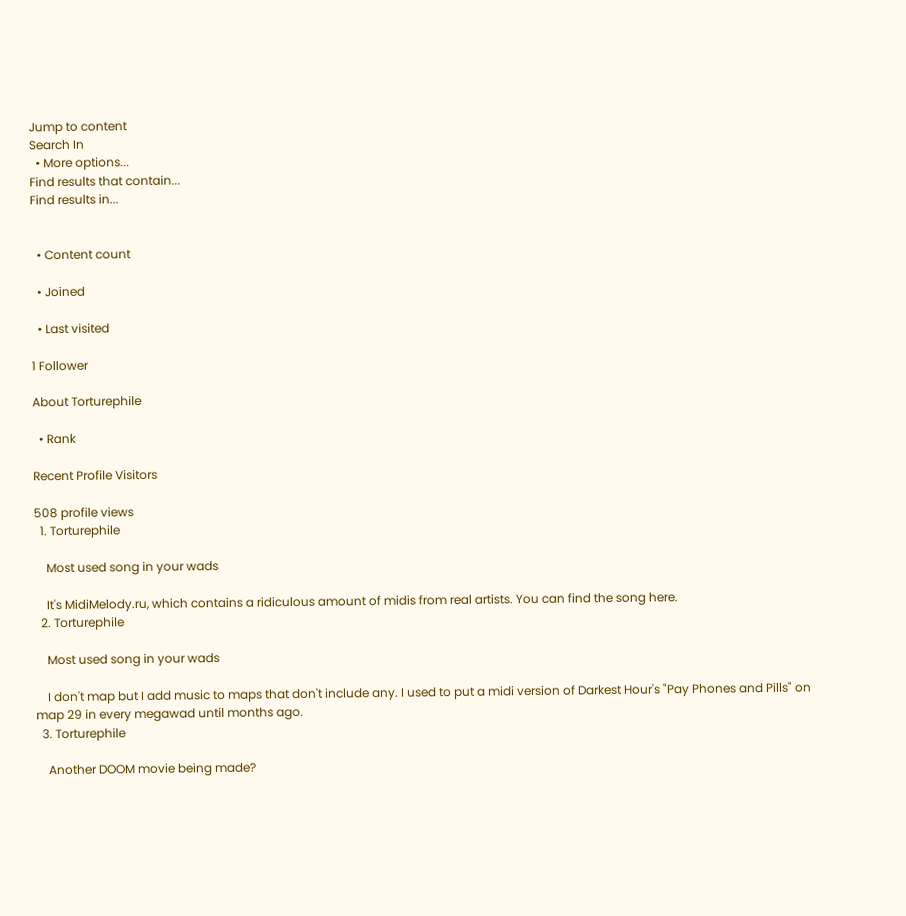Jump to content
Search In
  • More options...
Find results that contain...
Find results in...


  • Content count

  • Joined

  • Last visited

1 Follower

About Torturephile

  • Rank

Recent Profile Visitors

508 profile views
  1. Torturephile

    Most used song in your wads

    It's MidiMelody.ru, which contains a ridiculous amount of midis from real artists. You can find the song here.
  2. Torturephile

    Most used song in your wads

    I don't map but I add music to maps that don't include any. I used to put a midi version of Darkest Hour's "Pay Phones and Pills" on map 29 in every megawad until months ago.
  3. Torturephile

    Another DOOM movie being made?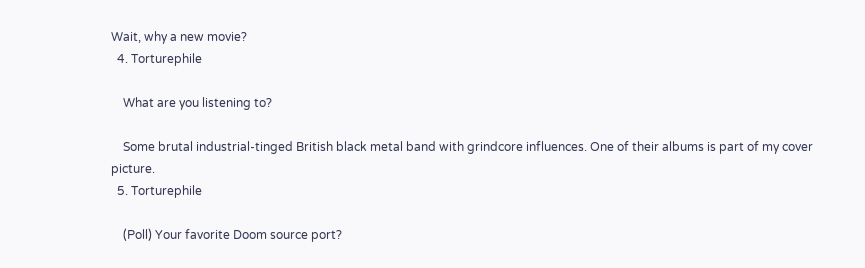Wait, why a new movie?
  4. Torturephile

    What are you listening to?

    Some brutal industrial-tinged British black metal band with grindcore influences. One of their albums is part of my cover picture.
  5. Torturephile

    (Poll) Your favorite Doom source port?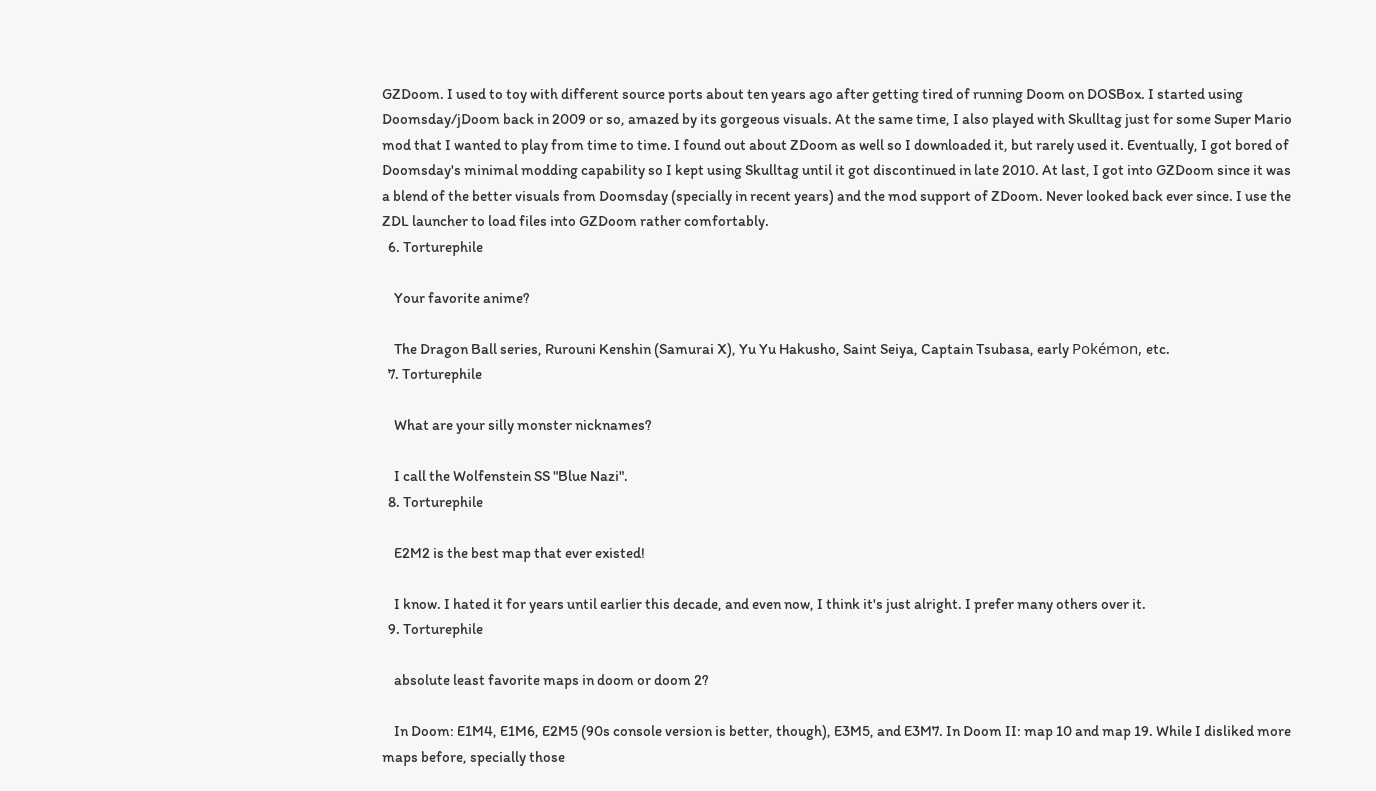GZDoom. I used to toy with different source ports about ten years ago after getting tired of running Doom on DOSBox. I started using Doomsday/jDoom back in 2009 or so, amazed by its gorgeous visuals. At the same time, I also played with Skulltag just for some Super Mario mod that I wanted to play from time to time. I found out about ZDoom as well so I downloaded it, but rarely used it. Eventually, I got bored of Doomsday's minimal modding capability so I kept using Skulltag until it got discontinued in late 2010. At last, I got into GZDoom since it was a blend of the better visuals from Doomsday (specially in recent years) and the mod support of ZDoom. Never looked back ever since. I use the ZDL launcher to load files into GZDoom rather comfortably.
  6. Torturephile

    Your favorite anime?

    The Dragon Ball series, Rurouni Kenshin (Samurai X), Yu Yu Hakusho, Saint Seiya, Captain Tsubasa, early Pokémon, etc.
  7. Torturephile

    What are your silly monster nicknames?

    I call the Wolfenstein SS "Blue Nazi".
  8. Torturephile

    E2M2 is the best map that ever existed!

    I know. I hated it for years until earlier this decade, and even now, I think it's just alright. I prefer many others over it.
  9. Torturephile

    absolute least favorite maps in doom or doom 2?

    In Doom: E1M4, E1M6, E2M5 (90s console version is better, though), E3M5, and E3M7. In Doom II: map 10 and map 19. While I disliked more maps before, specially those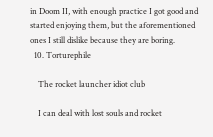in Doom II, with enough practice I got good and started enjoying them, but the aforementioned ones I still dislike because they are boring.
  10. Torturephile

    The rocket launcher idiot club

    I can deal with lost souls and rocket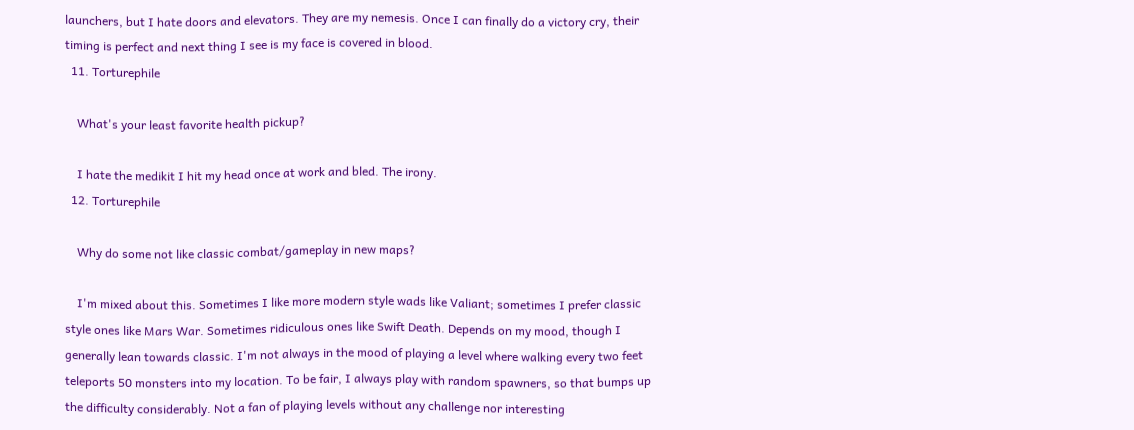launchers, but I hate doors and elevators. They are my nemesis. Once I can finally do a victory cry, their timing is perfect and next thing I see is my face is covered in blood.
  11. Torturephile

    What's your least favorite health pickup?

    I hate the medikit I hit my head once at work and bled. The irony.
  12. Torturephile

    Why do some not like classic combat/gameplay in new maps?

    I'm mixed about this. Sometimes I like more modern style wads like Valiant; sometimes I prefer classic style ones like Mars War. Sometimes ridiculous ones like Swift Death. Depends on my mood, though I generally lean towards classic. I'm not always in the mood of playing a level where walking every two feet teleports 50 monsters into my location. To be fair, I always play with random spawners, so that bumps up the difficulty considerably. Not a fan of playing levels without any challenge nor interesting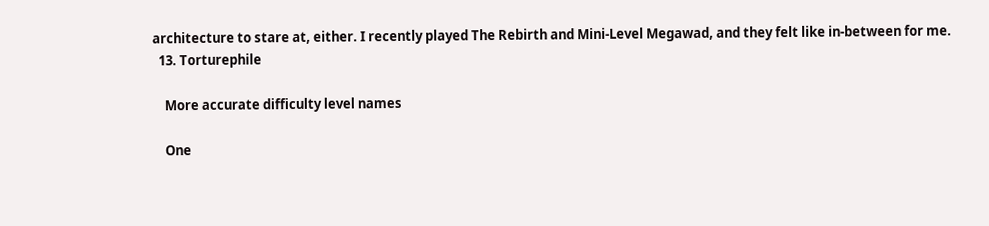architecture to stare at, either. I recently played The Rebirth and Mini-Level Megawad, and they felt like in-between for me.
  13. Torturephile

    More accurate difficulty level names

    One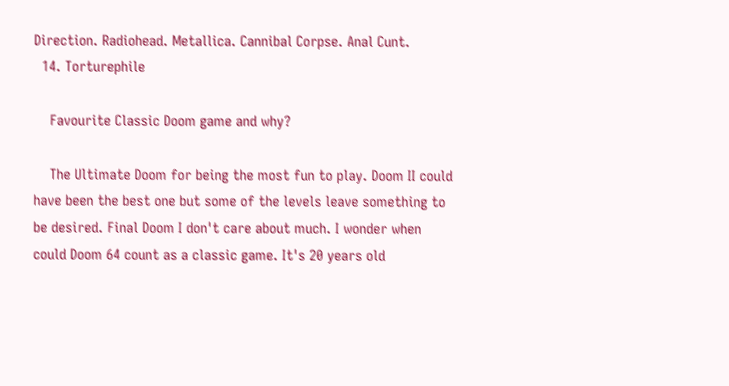Direction. Radiohead. Metallica. Cannibal Corpse. Anal Cunt.
  14. Torturephile

    Favourite Classic Doom game and why?

    The Ultimate Doom for being the most fun to play. Doom II could have been the best one but some of the levels leave something to be desired. Final Doom I don't care about much. I wonder when could Doom 64 count as a classic game. It's 20 years old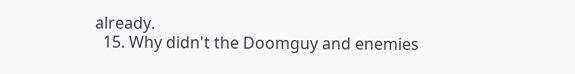already.
  15. Why didn't the Doomguy and enemies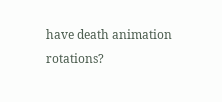have death animation rotations?